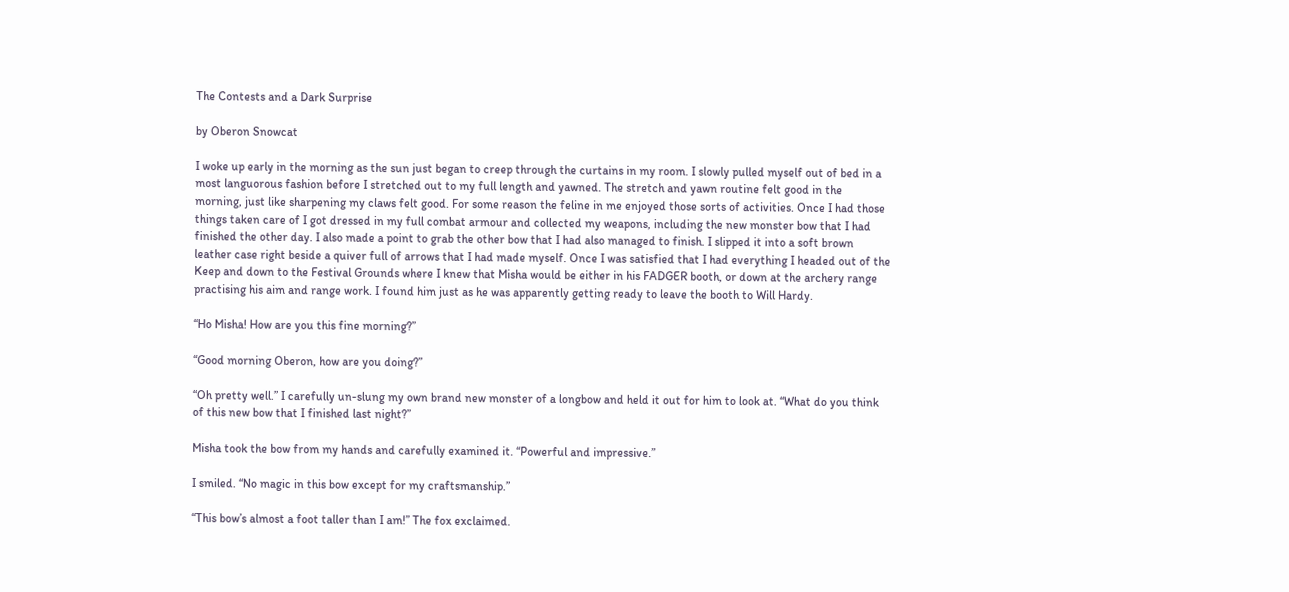The Contests and a Dark Surprise

by Oberon Snowcat

I woke up early in the morning as the sun just began to creep through the curtains in my room. I slowly pulled myself out of bed in a most languorous fashion before I stretched out to my full length and yawned. The stretch and yawn routine felt good in the morning, just like sharpening my claws felt good. For some reason the feline in me enjoyed those sorts of activities. Once I had those things taken care of I got dressed in my full combat armour and collected my weapons, including the new monster bow that I had finished the other day. I also made a point to grab the other bow that I had also managed to finish. I slipped it into a soft brown leather case right beside a quiver full of arrows that I had made myself. Once I was satisfied that I had everything I headed out of the Keep and down to the Festival Grounds where I knew that Misha would be either in his FADGER booth, or down at the archery range practising his aim and range work. I found him just as he was apparently getting ready to leave the booth to Will Hardy.

“Ho Misha! How are you this fine morning?”

“Good morning Oberon, how are you doing?”

“Oh pretty well.” I carefully un-slung my own brand new monster of a longbow and held it out for him to look at. “What do you think of this new bow that I finished last night?”

Misha took the bow from my hands and carefully examined it. “Powerful and impressive.”

I smiled. “No magic in this bow except for my craftsmanship.”

“This bow’s almost a foot taller than I am!” The fox exclaimed.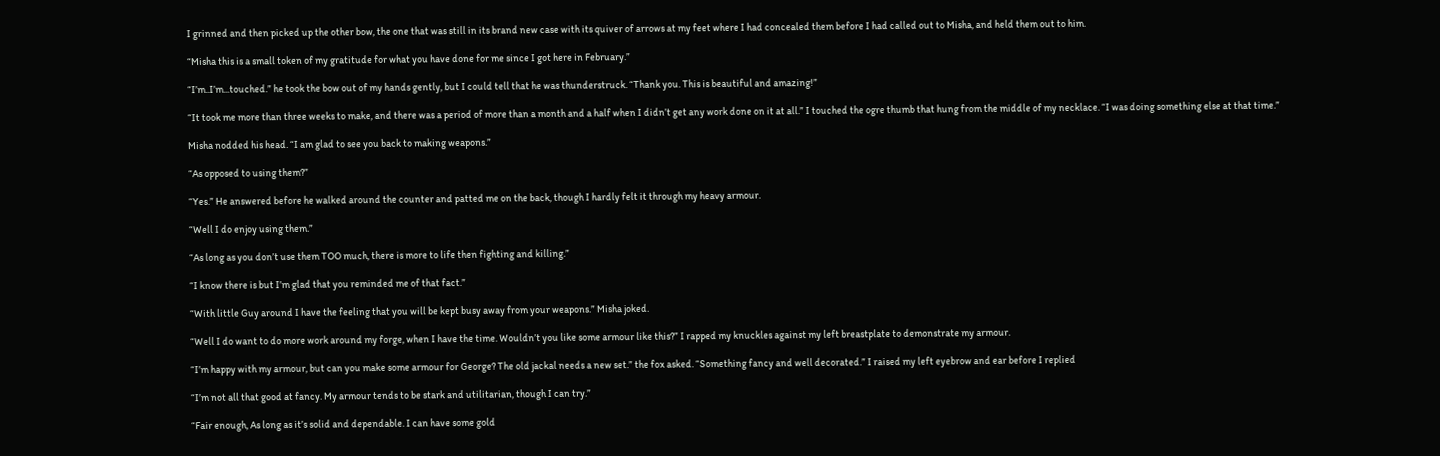I grinned and then picked up the other bow, the one that was still in its brand new case with its quiver of arrows at my feet where I had concealed them before I had called out to Misha, and held them out to him.

“Misha this is a small token of my gratitude for what you have done for me since I got here in February.”

“I’m..I’m...touched.” he took the bow out of my hands gently, but I could tell that he was thunderstruck. “Thank you. This is beautiful and amazing!”

“It took me more than three weeks to make, and there was a period of more than a month and a half when I didn’t get any work done on it at all.” I touched the ogre thumb that hung from the middle of my necklace. “I was doing something else at that time.”

Misha nodded his head. “I am glad to see you back to making weapons.”

“As opposed to using them?”

“Yes.” He answered before he walked around the counter and patted me on the back, though I hardly felt it through my heavy armour.

“Well I do enjoy using them.”

“As long as you don’t use them TOO much, there is more to life then fighting and killing.”

“I know there is but I’m glad that you reminded me of that fact.”

“With little Guy around I have the feeling that you will be kept busy away from your weapons.” Misha joked.

“Well I do want to do more work around my forge, when I have the time. Wouldn’t you like some armour like this?” I rapped my knuckles against my left breastplate to demonstrate my armour.

“I’m happy with my armour, but can you make some armour for George? The old jackal needs a new set.” the fox asked. “Something fancy and well decorated.” I raised my left eyebrow and ear before I replied

“I’m not all that good at fancy. My armour tends to be stark and utilitarian, though I can try.”

“Fair enough, As long as it’s solid and dependable. I can have some gold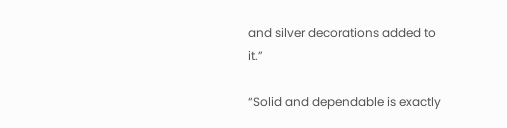and silver decorations added to it.”

“Solid and dependable is exactly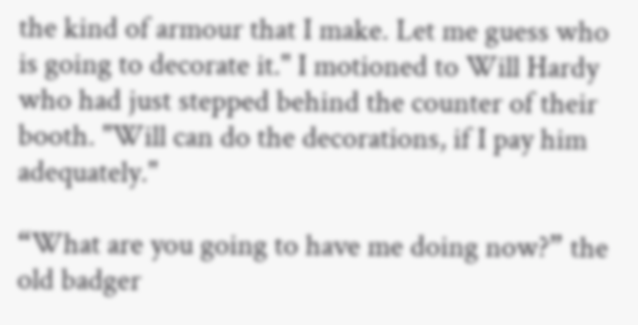the kind of armour that I make. Let me guess who is going to decorate it." I motioned to Will Hardy who had just stepped behind the counter of their booth. "Will can do the decorations, if I pay him adequately."

“What are you going to have me doing now?” the old badger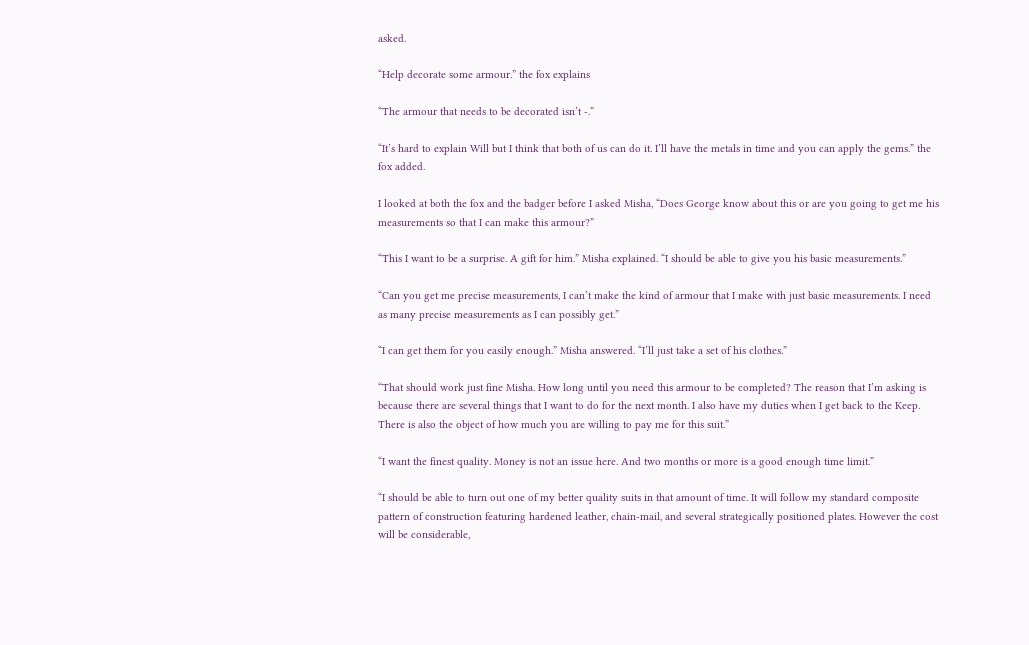asked.

“Help decorate some armour.” the fox explains

“The armour that needs to be decorated isn’t -.”

“It’s hard to explain Will but I think that both of us can do it. I’ll have the metals in time and you can apply the gems.” the fox added.

I looked at both the fox and the badger before I asked Misha, “Does George know about this or are you going to get me his measurements so that I can make this armour?”

“This I want to be a surprise. A gift for him.” Misha explained. “I should be able to give you his basic measurements.”

“Can you get me precise measurements, I can’t make the kind of armour that I make with just basic measurements. I need as many precise measurements as I can possibly get.”

“I can get them for you easily enough.” Misha answered. “I’ll just take a set of his clothes.”

“That should work just fine Misha. How long until you need this armour to be completed? The reason that I’m asking is because there are several things that I want to do for the next month. I also have my duties when I get back to the Keep. There is also the object of how much you are willing to pay me for this suit.”

“I want the finest quality. Money is not an issue here. And two months or more is a good enough time limit.”

“I should be able to turn out one of my better quality suits in that amount of time. It will follow my standard composite pattern of construction featuring hardened leather, chain-mail, and several strategically positioned plates. However the cost will be considerable,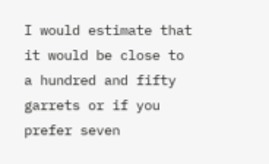I would estimate that it would be close to a hundred and fifty garrets or if you prefer seven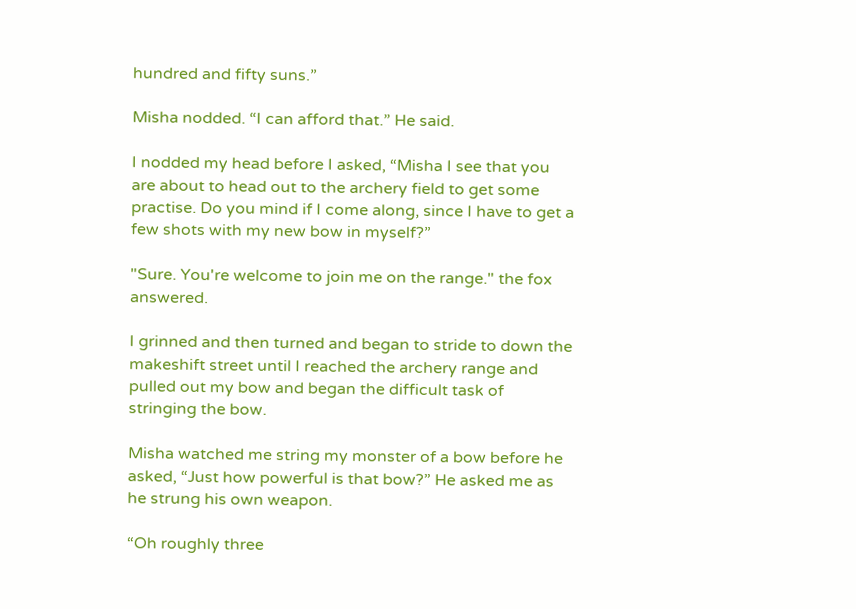hundred and fifty suns.”

Misha nodded. “I can afford that.” He said.

I nodded my head before I asked, “Misha I see that you are about to head out to the archery field to get some practise. Do you mind if I come along, since I have to get a few shots with my new bow in myself?”

"Sure. You're welcome to join me on the range." the fox answered.

I grinned and then turned and began to stride to down the makeshift street until I reached the archery range and pulled out my bow and began the difficult task of stringing the bow.

Misha watched me string my monster of a bow before he asked, “Just how powerful is that bow?” He asked me as he strung his own weapon.

“Oh roughly three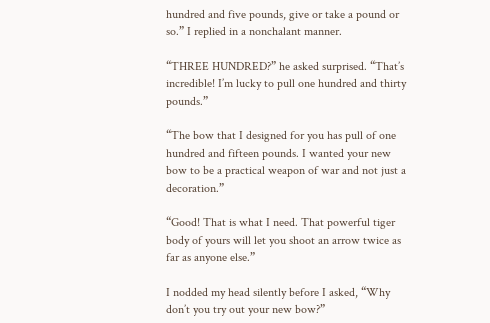hundred and five pounds, give or take a pound or so.” I replied in a nonchalant manner.

“THREE HUNDRED?” he asked surprised. “That’s incredible! I’m lucky to pull one hundred and thirty pounds.”

“The bow that I designed for you has pull of one hundred and fifteen pounds. I wanted your new bow to be a practical weapon of war and not just a decoration.”

“Good! That is what I need. That powerful tiger body of yours will let you shoot an arrow twice as far as anyone else.”

I nodded my head silently before I asked, “Why don’t you try out your new bow?”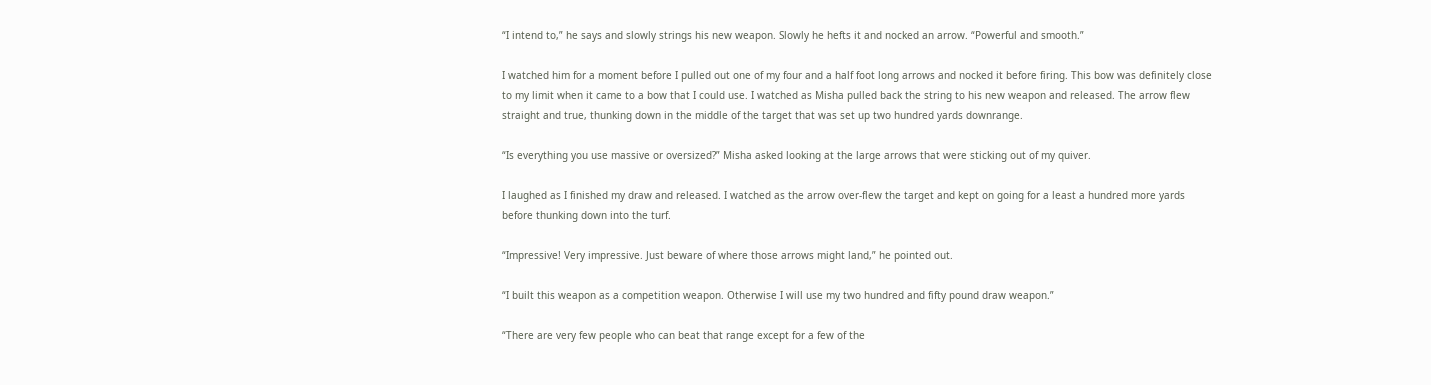“I intend to,” he says and slowly strings his new weapon. Slowly he hefts it and nocked an arrow. “Powerful and smooth.”

I watched him for a moment before I pulled out one of my four and a half foot long arrows and nocked it before firing. This bow was definitely close to my limit when it came to a bow that I could use. I watched as Misha pulled back the string to his new weapon and released. The arrow flew straight and true, thunking down in the middle of the target that was set up two hundred yards downrange.

“Is everything you use massive or oversized?” Misha asked looking at the large arrows that were sticking out of my quiver.

I laughed as I finished my draw and released. I watched as the arrow over-flew the target and kept on going for a least a hundred more yards before thunking down into the turf.

“Impressive! Very impressive. Just beware of where those arrows might land,” he pointed out.

“I built this weapon as a competition weapon. Otherwise I will use my two hundred and fifty pound draw weapon.”

“There are very few people who can beat that range except for a few of the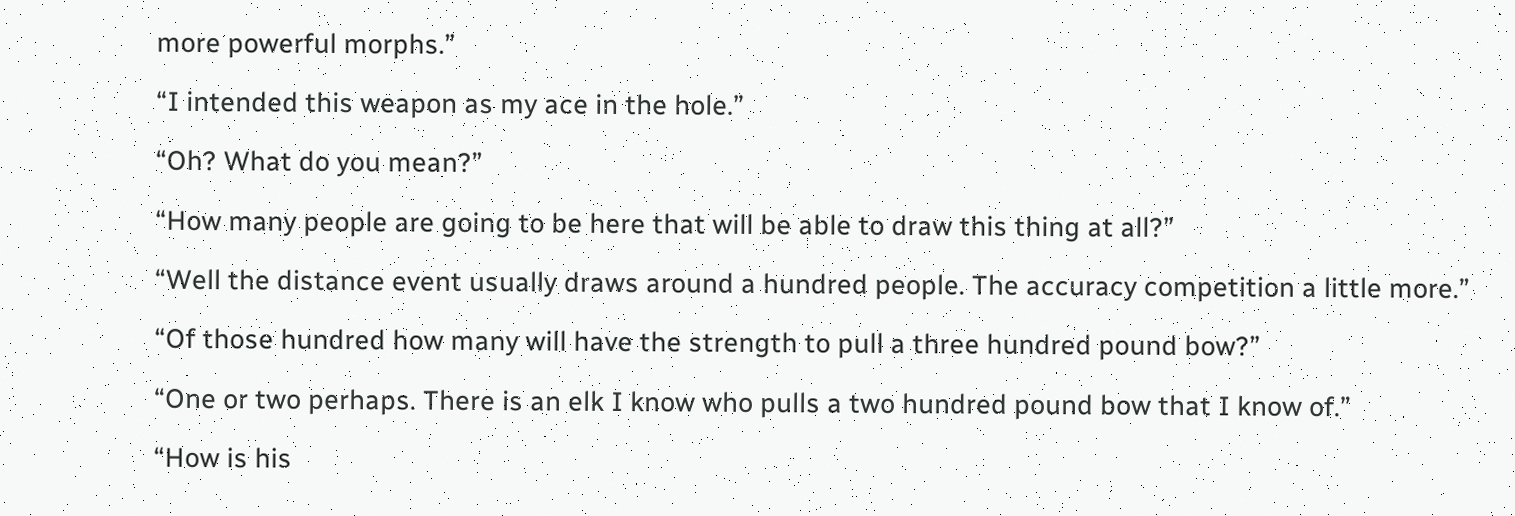more powerful morphs.”

“I intended this weapon as my ace in the hole.”

“Oh? What do you mean?”

“How many people are going to be here that will be able to draw this thing at all?”

“Well the distance event usually draws around a hundred people. The accuracy competition a little more.”

“Of those hundred how many will have the strength to pull a three hundred pound bow?”

“One or two perhaps. There is an elk I know who pulls a two hundred pound bow that I know of.”

“How is his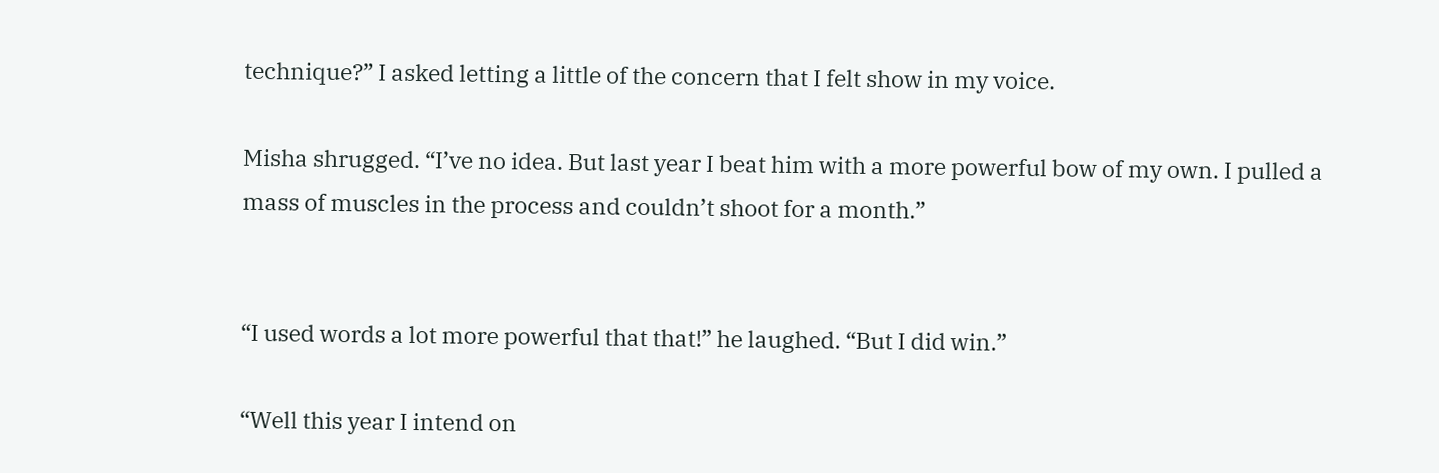technique?” I asked letting a little of the concern that I felt show in my voice.

Misha shrugged. “I’ve no idea. But last year I beat him with a more powerful bow of my own. I pulled a mass of muscles in the process and couldn’t shoot for a month.”


“I used words a lot more powerful that that!” he laughed. “But I did win.”

“Well this year I intend on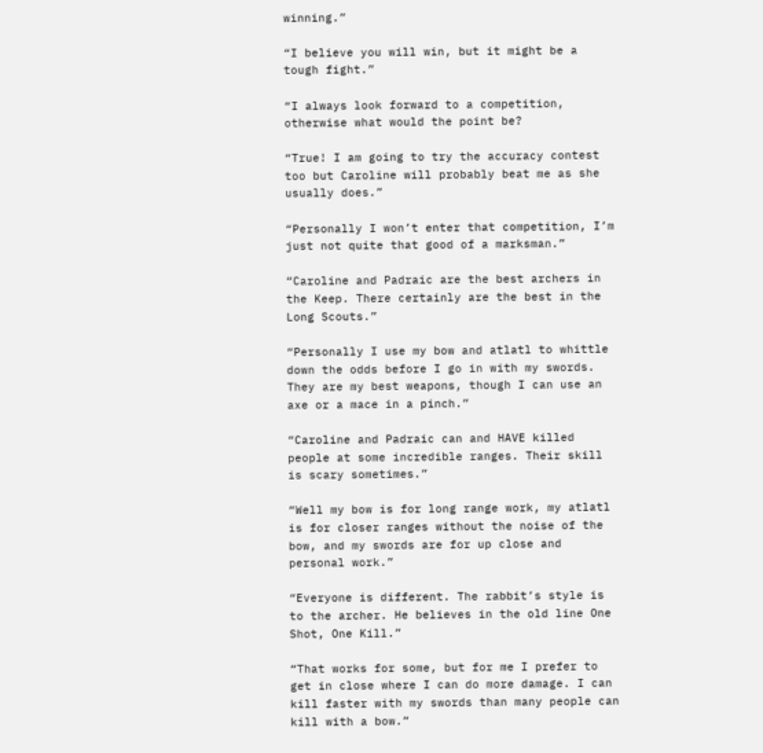winning.”

“I believe you will win, but it might be a tough fight.”

“I always look forward to a competition, otherwise what would the point be?

“True! I am going to try the accuracy contest too but Caroline will probably beat me as she usually does.”

“Personally I won’t enter that competition, I’m just not quite that good of a marksman.”

“Caroline and Padraic are the best archers in the Keep. There certainly are the best in the Long Scouts.”

“Personally I use my bow and atlatl to whittle down the odds before I go in with my swords. They are my best weapons, though I can use an axe or a mace in a pinch.”

“Caroline and Padraic can and HAVE killed people at some incredible ranges. Their skill is scary sometimes.”

“Well my bow is for long range work, my atlatl is for closer ranges without the noise of the bow, and my swords are for up close and personal work.”

“Everyone is different. The rabbit’s style is to the archer. He believes in the old line One Shot, One Kill.”

“That works for some, but for me I prefer to get in close where I can do more damage. I can kill faster with my swords than many people can kill with a bow.”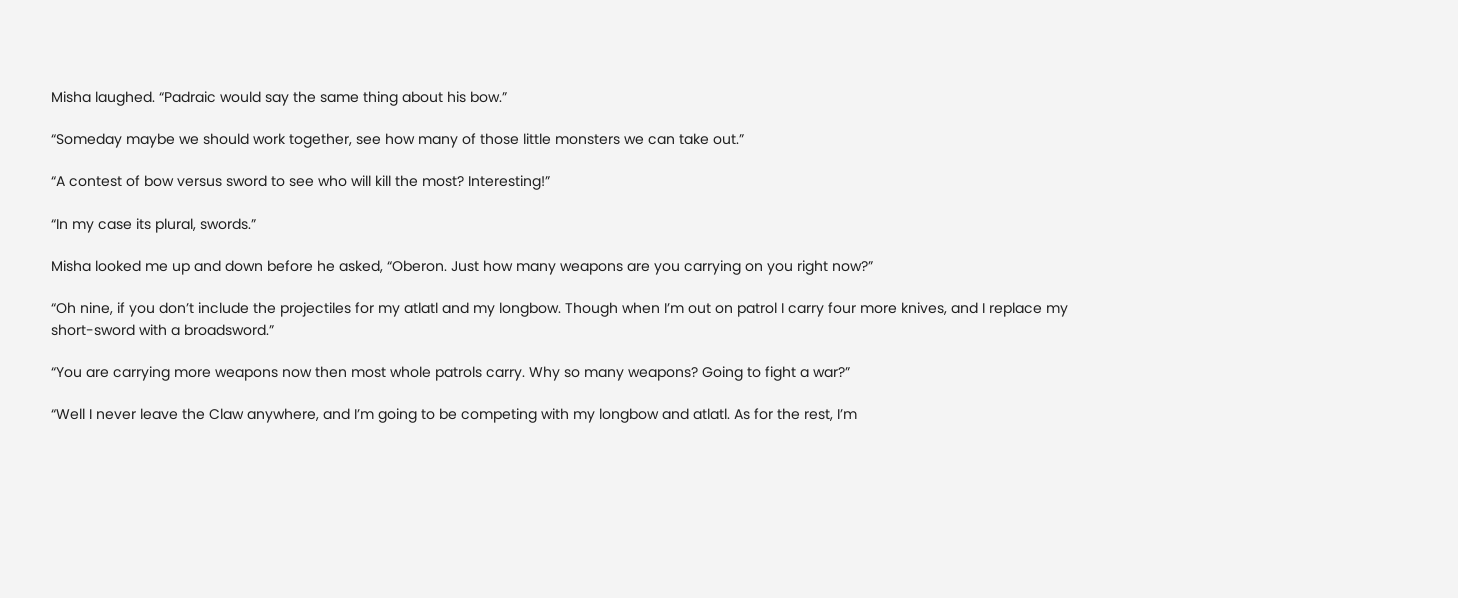Misha laughed. “Padraic would say the same thing about his bow.”

“Someday maybe we should work together, see how many of those little monsters we can take out.”

“A contest of bow versus sword to see who will kill the most? Interesting!”

“In my case its plural, swords.”

Misha looked me up and down before he asked, “Oberon. Just how many weapons are you carrying on you right now?”

“Oh nine, if you don’t include the projectiles for my atlatl and my longbow. Though when I’m out on patrol I carry four more knives, and I replace my short-sword with a broadsword.”

“You are carrying more weapons now then most whole patrols carry. Why so many weapons? Going to fight a war?”

“Well I never leave the Claw anywhere, and I’m going to be competing with my longbow and atlatl. As for the rest, I’m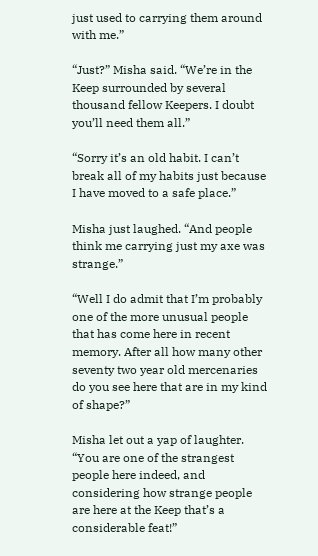just used to carrying them around with me.”

“Just?” Misha said. “We’re in the Keep surrounded by several thousand fellow Keepers. I doubt you’ll need them all.”

“Sorry it’s an old habit. I can’t break all of my habits just because I have moved to a safe place.”

Misha just laughed. “And people think me carrying just my axe was strange.”

“Well I do admit that I’m probably one of the more unusual people that has come here in recent memory. After all how many other seventy two year old mercenaries do you see here that are in my kind of shape?”

Misha let out a yap of laughter. “You are one of the strangest people here indeed, and considering how strange people are here at the Keep that’s a considerable feat!”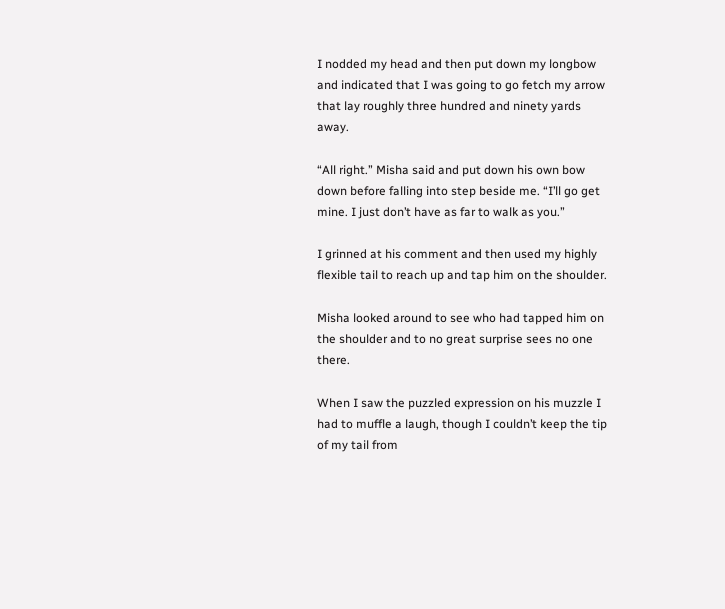I nodded my head and then put down my longbow and indicated that I was going to go fetch my arrow that lay roughly three hundred and ninety yards away.

“All right.” Misha said and put down his own bow down before falling into step beside me. “I’ll go get mine. I just don’t have as far to walk as you.”

I grinned at his comment and then used my highly flexible tail to reach up and tap him on the shoulder.

Misha looked around to see who had tapped him on the shoulder and to no great surprise sees no one there.

When I saw the puzzled expression on his muzzle I had to muffle a laugh, though I couldn’t keep the tip of my tail from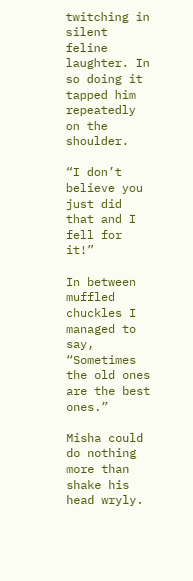twitching in silent feline laughter. In so doing it tapped him repeatedly on the shoulder.

“I don’t believe you just did that and I fell for it!”

In between muffled chuckles I managed to say, “Sometimes the old ones are the best ones.”

Misha could do nothing more than shake his head wryly.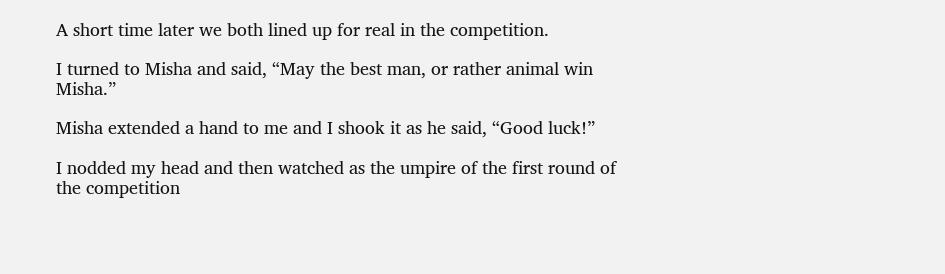A short time later we both lined up for real in the competition.

I turned to Misha and said, “May the best man, or rather animal win Misha.”

Misha extended a hand to me and I shook it as he said, “Good luck!”

I nodded my head and then watched as the umpire of the first round of the competition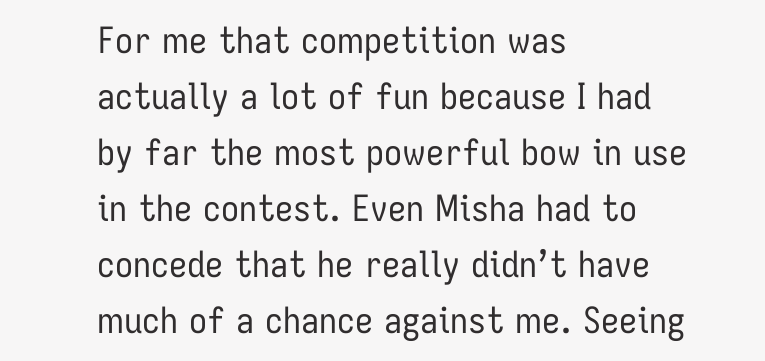For me that competition was actually a lot of fun because I had by far the most powerful bow in use in the contest. Even Misha had to concede that he really didn’t have much of a chance against me. Seeing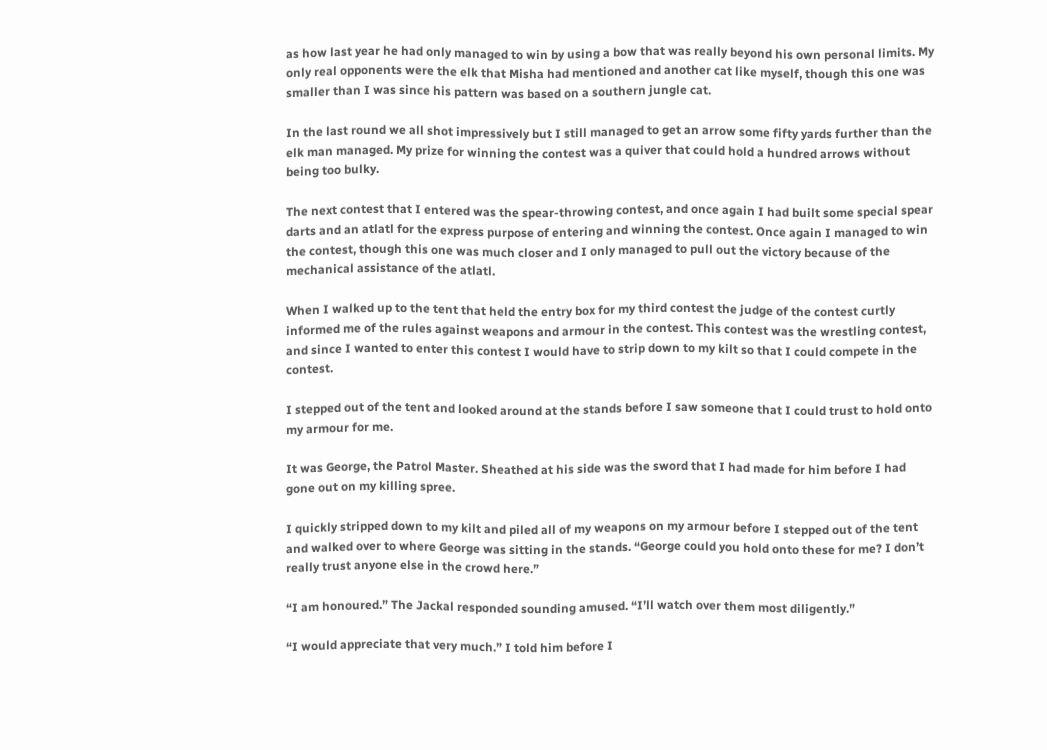as how last year he had only managed to win by using a bow that was really beyond his own personal limits. My only real opponents were the elk that Misha had mentioned and another cat like myself, though this one was smaller than I was since his pattern was based on a southern jungle cat.

In the last round we all shot impressively but I still managed to get an arrow some fifty yards further than the elk man managed. My prize for winning the contest was a quiver that could hold a hundred arrows without being too bulky.

The next contest that I entered was the spear-throwing contest, and once again I had built some special spear darts and an atlatl for the express purpose of entering and winning the contest. Once again I managed to win the contest, though this one was much closer and I only managed to pull out the victory because of the mechanical assistance of the atlatl.

When I walked up to the tent that held the entry box for my third contest the judge of the contest curtly informed me of the rules against weapons and armour in the contest. This contest was the wrestling contest, and since I wanted to enter this contest I would have to strip down to my kilt so that I could compete in the contest.

I stepped out of the tent and looked around at the stands before I saw someone that I could trust to hold onto my armour for me.

It was George, the Patrol Master. Sheathed at his side was the sword that I had made for him before I had gone out on my killing spree.

I quickly stripped down to my kilt and piled all of my weapons on my armour before I stepped out of the tent and walked over to where George was sitting in the stands. “George could you hold onto these for me? I don’t really trust anyone else in the crowd here.”

“I am honoured.” The Jackal responded sounding amused. “I’ll watch over them most diligently.”

“I would appreciate that very much.” I told him before I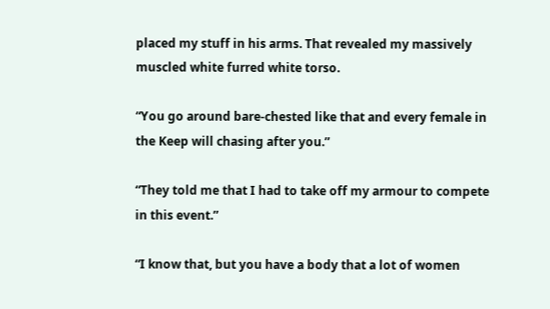placed my stuff in his arms. That revealed my massively muscled white furred white torso.

“You go around bare-chested like that and every female in the Keep will chasing after you.”

“They told me that I had to take off my armour to compete in this event.”

“I know that, but you have a body that a lot of women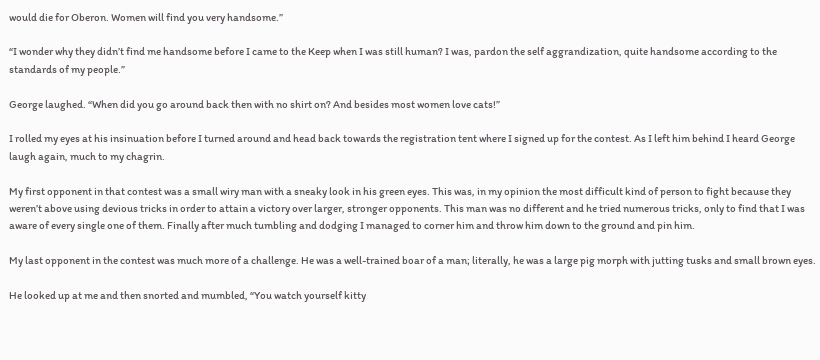would die for Oberon. Women will find you very handsome.”

“I wonder why they didn’t find me handsome before I came to the Keep when I was still human? I was, pardon the self aggrandization, quite handsome according to the standards of my people.”

George laughed. “When did you go around back then with no shirt on? And besides most women love cats!”

I rolled my eyes at his insinuation before I turned around and head back towards the registration tent where I signed up for the contest. As I left him behind I heard George laugh again, much to my chagrin.

My first opponent in that contest was a small wiry man with a sneaky look in his green eyes. This was, in my opinion the most difficult kind of person to fight because they weren’t above using devious tricks in order to attain a victory over larger, stronger opponents. This man was no different and he tried numerous tricks, only to find that I was aware of every single one of them. Finally after much tumbling and dodging I managed to corner him and throw him down to the ground and pin him.

My last opponent in the contest was much more of a challenge. He was a well-trained boar of a man; literally, he was a large pig morph with jutting tusks and small brown eyes.

He looked up at me and then snorted and mumbled, “You watch yourself kitty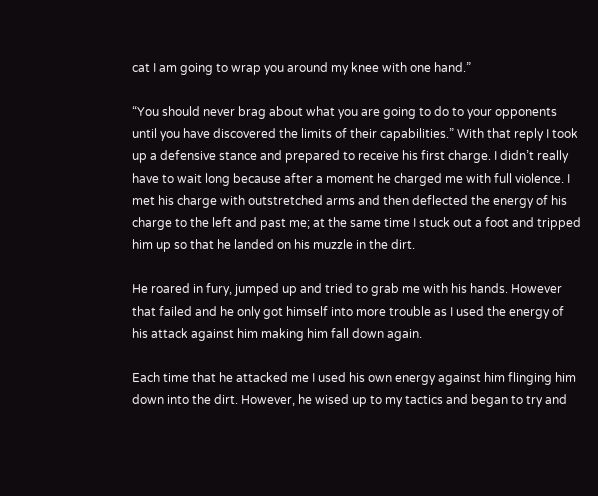cat I am going to wrap you around my knee with one hand.”

“You should never brag about what you are going to do to your opponents until you have discovered the limits of their capabilities.” With that reply I took up a defensive stance and prepared to receive his first charge. I didn’t really have to wait long because after a moment he charged me with full violence. I met his charge with outstretched arms and then deflected the energy of his charge to the left and past me; at the same time I stuck out a foot and tripped him up so that he landed on his muzzle in the dirt.

He roared in fury, jumped up and tried to grab me with his hands. However that failed and he only got himself into more trouble as I used the energy of his attack against him making him fall down again.

Each time that he attacked me I used his own energy against him flinging him down into the dirt. However, he wised up to my tactics and began to try and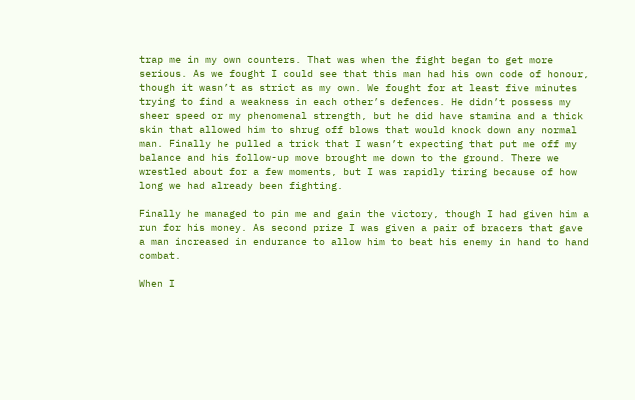trap me in my own counters. That was when the fight began to get more serious. As we fought I could see that this man had his own code of honour, though it wasn’t as strict as my own. We fought for at least five minutes trying to find a weakness in each other’s defences. He didn’t possess my sheer speed or my phenomenal strength, but he did have stamina and a thick skin that allowed him to shrug off blows that would knock down any normal man. Finally he pulled a trick that I wasn’t expecting that put me off my balance and his follow-up move brought me down to the ground. There we wrestled about for a few moments, but I was rapidly tiring because of how long we had already been fighting.

Finally he managed to pin me and gain the victory, though I had given him a run for his money. As second prize I was given a pair of bracers that gave a man increased in endurance to allow him to beat his enemy in hand to hand combat.

When I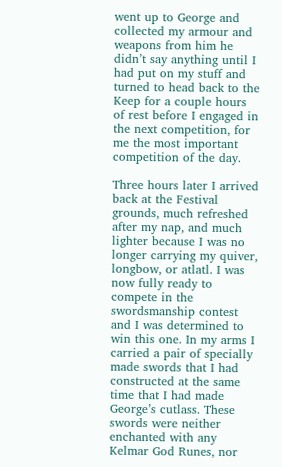went up to George and collected my armour and weapons from him he didn’t say anything until I had put on my stuff and turned to head back to the Keep for a couple hours of rest before I engaged in the next competition, for me the most important competition of the day.

Three hours later I arrived back at the Festival grounds, much refreshed after my nap, and much lighter because I was no longer carrying my quiver, longbow, or atlatl. I was now fully ready to compete in the swordsmanship contest and I was determined to win this one. In my arms I carried a pair of specially made swords that I had constructed at the same time that I had made George’s cutlass. These swords were neither enchanted with any Kelmar God Runes, nor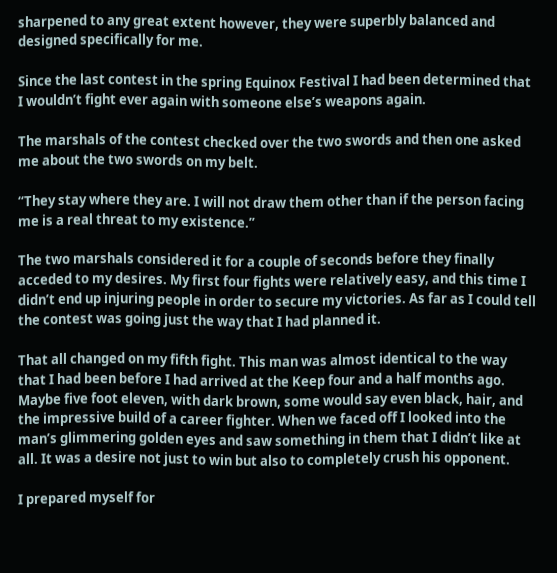sharpened to any great extent however, they were superbly balanced and designed specifically for me.

Since the last contest in the spring Equinox Festival I had been determined that I wouldn’t fight ever again with someone else’s weapons again.

The marshals of the contest checked over the two swords and then one asked me about the two swords on my belt.

“They stay where they are. I will not draw them other than if the person facing me is a real threat to my existence.”

The two marshals considered it for a couple of seconds before they finally acceded to my desires. My first four fights were relatively easy, and this time I didn’t end up injuring people in order to secure my victories. As far as I could tell the contest was going just the way that I had planned it.

That all changed on my fifth fight. This man was almost identical to the way that I had been before I had arrived at the Keep four and a half months ago. Maybe five foot eleven, with dark brown, some would say even black, hair, and the impressive build of a career fighter. When we faced off I looked into the man’s glimmering golden eyes and saw something in them that I didn’t like at all. It was a desire not just to win but also to completely crush his opponent.

I prepared myself for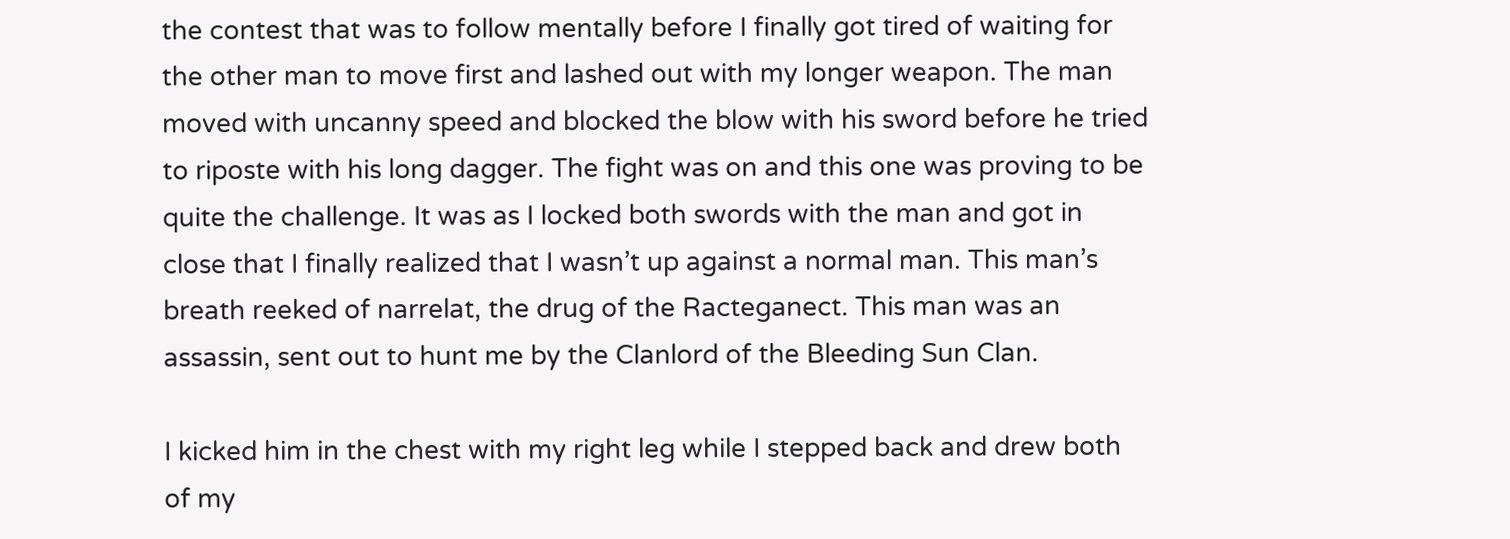the contest that was to follow mentally before I finally got tired of waiting for the other man to move first and lashed out with my longer weapon. The man moved with uncanny speed and blocked the blow with his sword before he tried to riposte with his long dagger. The fight was on and this one was proving to be quite the challenge. It was as I locked both swords with the man and got in close that I finally realized that I wasn’t up against a normal man. This man’s breath reeked of narrelat, the drug of the Racteganect. This man was an assassin, sent out to hunt me by the Clanlord of the Bleeding Sun Clan.

I kicked him in the chest with my right leg while I stepped back and drew both of my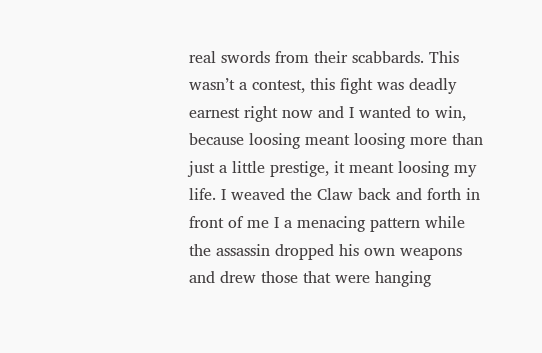real swords from their scabbards. This wasn’t a contest, this fight was deadly earnest right now and I wanted to win, because loosing meant loosing more than just a little prestige, it meant loosing my life. I weaved the Claw back and forth in front of me I a menacing pattern while the assassin dropped his own weapons and drew those that were hanging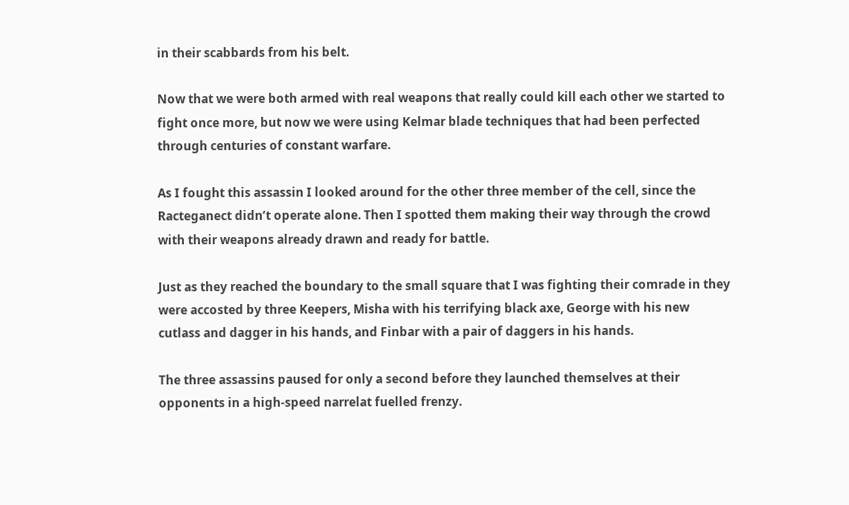in their scabbards from his belt.

Now that we were both armed with real weapons that really could kill each other we started to fight once more, but now we were using Kelmar blade techniques that had been perfected through centuries of constant warfare.

As I fought this assassin I looked around for the other three member of the cell, since the Racteganect didn’t operate alone. Then I spotted them making their way through the crowd with their weapons already drawn and ready for battle.

Just as they reached the boundary to the small square that I was fighting their comrade in they were accosted by three Keepers, Misha with his terrifying black axe, George with his new cutlass and dagger in his hands, and Finbar with a pair of daggers in his hands.

The three assassins paused for only a second before they launched themselves at their opponents in a high-speed narrelat fuelled frenzy.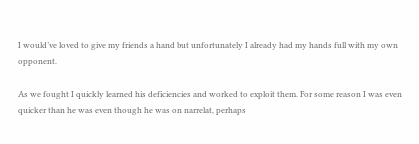I would’ve loved to give my friends a hand but unfortunately I already had my hands full with my own opponent.

As we fought I quickly learned his deficiencies and worked to exploit them. For some reason I was even quicker than he was even though he was on narrelat, perhaps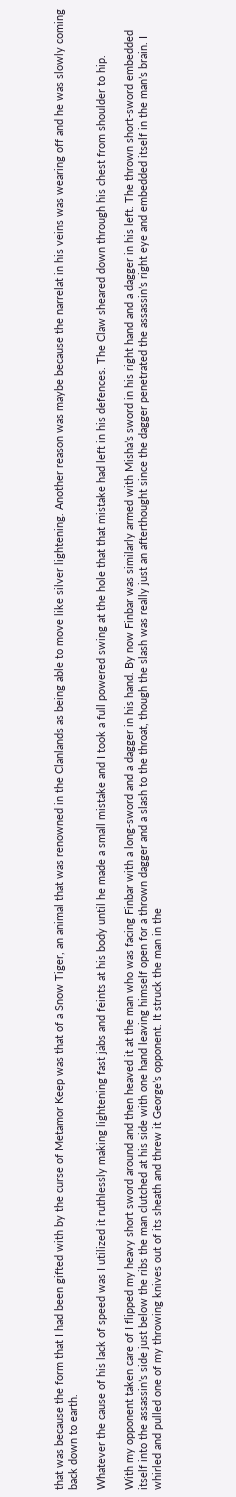that was because the form that I had been gifted with by the curse of Metamor Keep was that of a Snow Tiger, an animal that was renowned in the Clanlands as being able to move like silver lightening. Another reason was maybe because the narrelat in his veins was wearing off and he was slowly coming back down to earth.

Whatever the cause of his lack of speed was I utilized it ruthlessly making lightening fast jabs and feints at his body until he made a small mistake and I took a full powered swing at the hole that that mistake had left in his defences. The Claw sheared down through his chest from shoulder to hip.

With my opponent taken care of I flipped my heavy short sword around and then heaved it at the man who was facing Finbar with a long-sword and a dagger in his hand. By now Finbar was similarly armed with Misha’s sword in his right hand and a dagger in his left. The thrown short-sword embedded itself into the assassin’s side just below the ribs the man clutched at his side with one hand leaving himself open for a thrown dagger and a slash to the throat, though the slash was really just an afterthought since the dagger penetrated the assassin’s right eye and embedded itself in the man’s brain. I whirled and pulled one of my throwing knives out of its sheath and threw it George’s opponent. It struck the man in the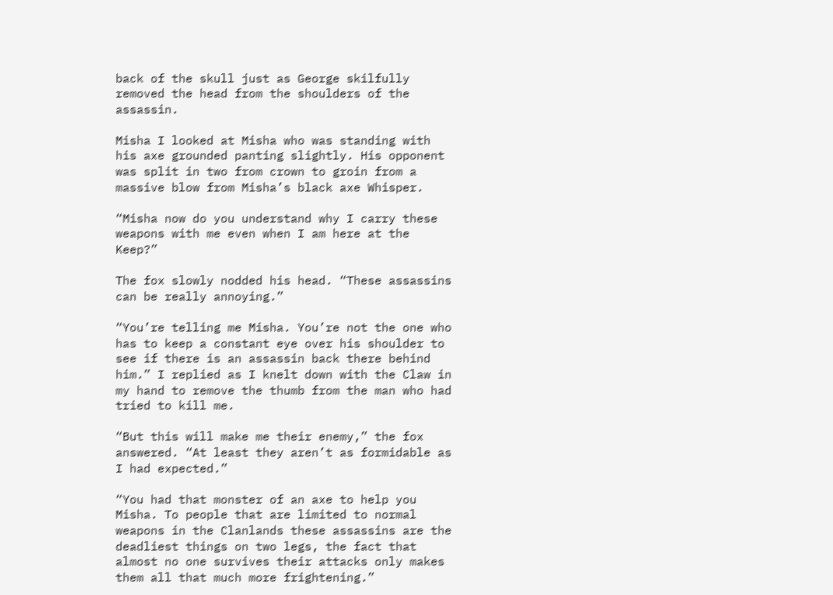back of the skull just as George skilfully removed the head from the shoulders of the assassin.

Misha I looked at Misha who was standing with his axe grounded panting slightly. His opponent was split in two from crown to groin from a massive blow from Misha’s black axe Whisper.

“Misha now do you understand why I carry these weapons with me even when I am here at the Keep?”

The fox slowly nodded his head. “These assassins can be really annoying.”

“You’re telling me Misha. You’re not the one who has to keep a constant eye over his shoulder to see if there is an assassin back there behind him.” I replied as I knelt down with the Claw in my hand to remove the thumb from the man who had tried to kill me.

“But this will make me their enemy,” the fox answered. “At least they aren’t as formidable as I had expected.”

“You had that monster of an axe to help you Misha. To people that are limited to normal weapons in the Clanlands these assassins are the deadliest things on two legs, the fact that almost no one survives their attacks only makes them all that much more frightening.”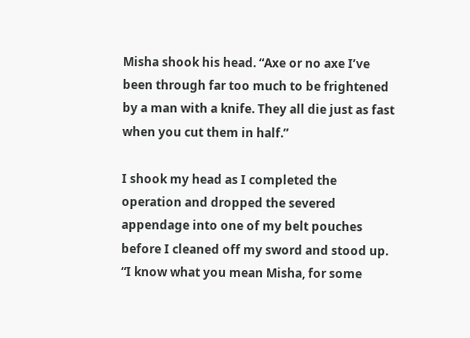Misha shook his head. “Axe or no axe I’ve been through far too much to be frightened by a man with a knife. They all die just as fast when you cut them in half.”

I shook my head as I completed the operation and dropped the severed appendage into one of my belt pouches before I cleaned off my sword and stood up. “I know what you mean Misha, for some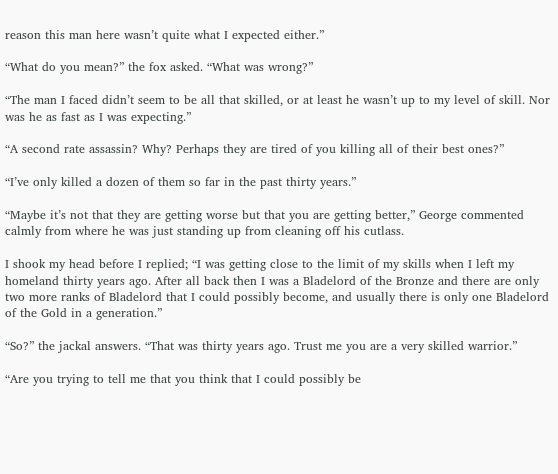reason this man here wasn’t quite what I expected either.”

“What do you mean?” the fox asked. “What was wrong?”

“The man I faced didn’t seem to be all that skilled, or at least he wasn’t up to my level of skill. Nor was he as fast as I was expecting.”

“A second rate assassin? Why? Perhaps they are tired of you killing all of their best ones?”

“I’ve only killed a dozen of them so far in the past thirty years.”

“Maybe it’s not that they are getting worse but that you are getting better,” George commented calmly from where he was just standing up from cleaning off his cutlass.

I shook my head before I replied; “I was getting close to the limit of my skills when I left my homeland thirty years ago. After all back then I was a Bladelord of the Bronze and there are only two more ranks of Bladelord that I could possibly become, and usually there is only one Bladelord of the Gold in a generation.”

“So?” the jackal answers. “That was thirty years ago. Trust me you are a very skilled warrior.”

“Are you trying to tell me that you think that I could possibly be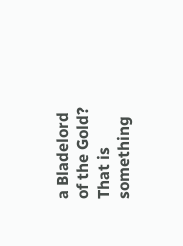a Bladelord of the Gold? That is something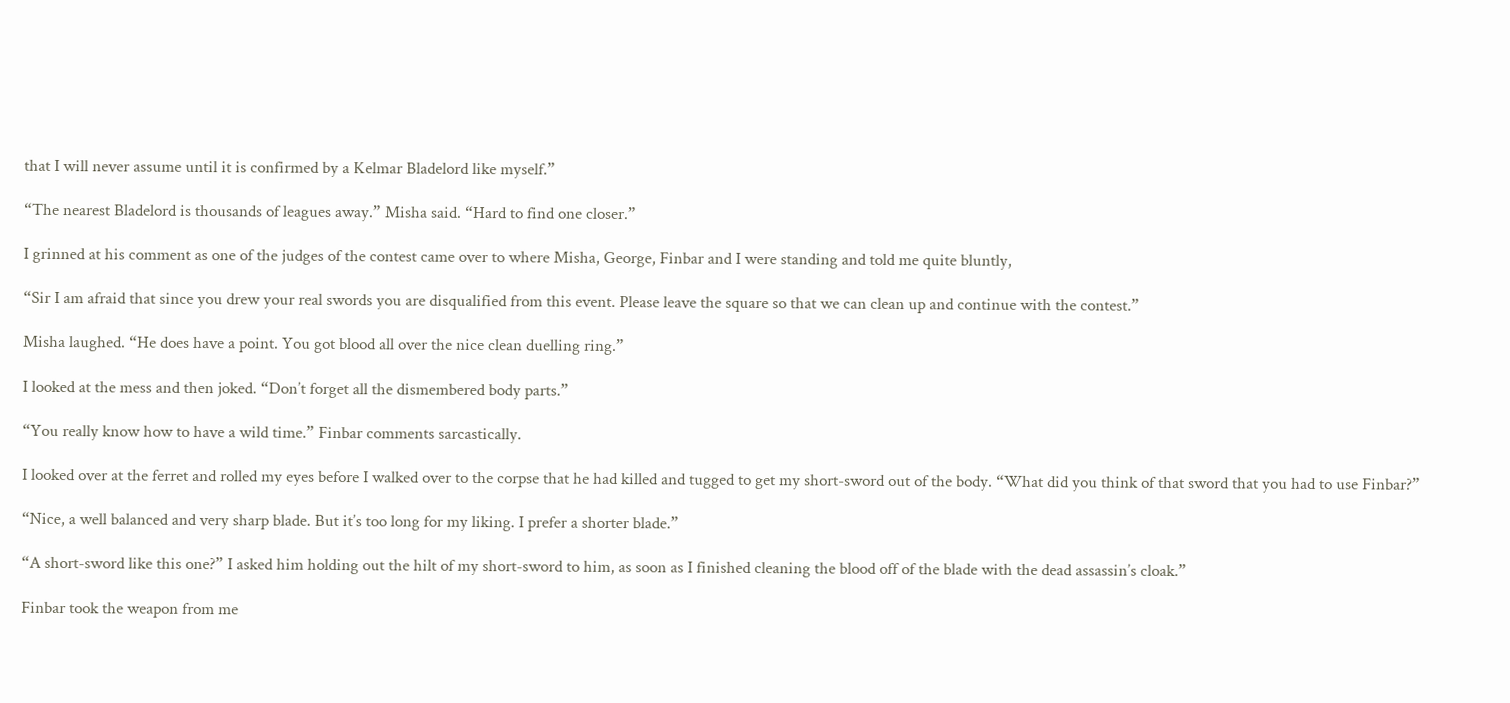that I will never assume until it is confirmed by a Kelmar Bladelord like myself.”

“The nearest Bladelord is thousands of leagues away.” Misha said. “Hard to find one closer.”

I grinned at his comment as one of the judges of the contest came over to where Misha, George, Finbar and I were standing and told me quite bluntly,

“Sir I am afraid that since you drew your real swords you are disqualified from this event. Please leave the square so that we can clean up and continue with the contest.”

Misha laughed. “He does have a point. You got blood all over the nice clean duelling ring.”

I looked at the mess and then joked. “Don’t forget all the dismembered body parts.”

“You really know how to have a wild time.” Finbar comments sarcastically.

I looked over at the ferret and rolled my eyes before I walked over to the corpse that he had killed and tugged to get my short-sword out of the body. “What did you think of that sword that you had to use Finbar?”

“Nice, a well balanced and very sharp blade. But it’s too long for my liking. I prefer a shorter blade.”

“A short-sword like this one?” I asked him holding out the hilt of my short-sword to him, as soon as I finished cleaning the blood off of the blade with the dead assassin’s cloak.”

Finbar took the weapon from me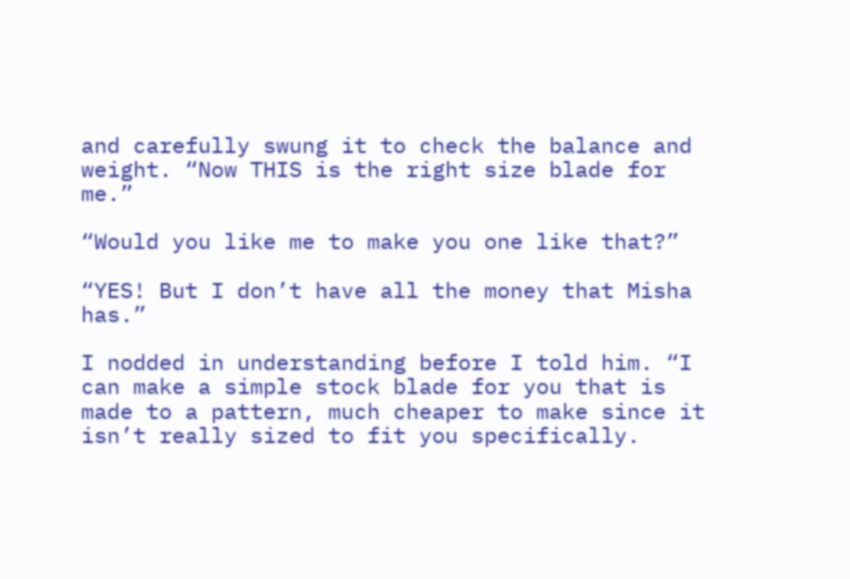and carefully swung it to check the balance and weight. “Now THIS is the right size blade for me.”

“Would you like me to make you one like that?”

“YES! But I don’t have all the money that Misha has.”

I nodded in understanding before I told him. “I can make a simple stock blade for you that is made to a pattern, much cheaper to make since it isn’t really sized to fit you specifically.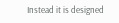Instead it is designed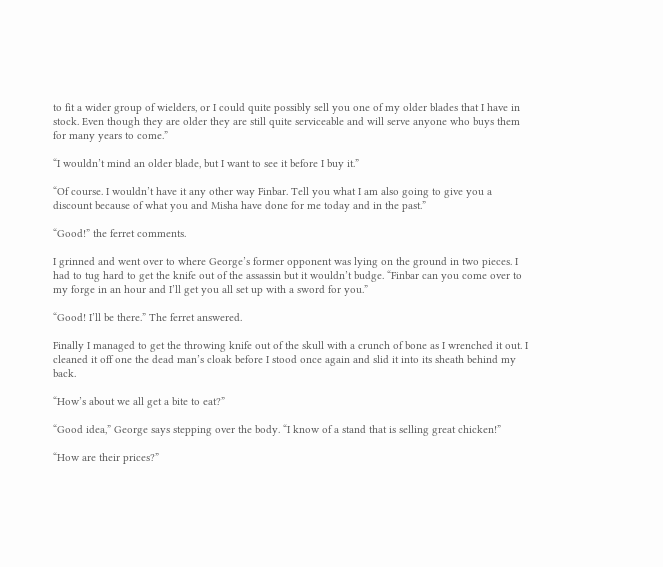to fit a wider group of wielders, or I could quite possibly sell you one of my older blades that I have in stock. Even though they are older they are still quite serviceable and will serve anyone who buys them for many years to come.”

“I wouldn’t mind an older blade, but I want to see it before I buy it.”

“Of course. I wouldn’t have it any other way Finbar. Tell you what I am also going to give you a discount because of what you and Misha have done for me today and in the past.”

“Good!” the ferret comments.

I grinned and went over to where George’s former opponent was lying on the ground in two pieces. I had to tug hard to get the knife out of the assassin but it wouldn’t budge. “Finbar can you come over to my forge in an hour and I’ll get you all set up with a sword for you.”

“Good! I’ll be there.” The ferret answered.

Finally I managed to get the throwing knife out of the skull with a crunch of bone as I wrenched it out. I cleaned it off one the dead man’s cloak before I stood once again and slid it into its sheath behind my back.

“How’s about we all get a bite to eat?”

“Good idea,” George says stepping over the body. “I know of a stand that is selling great chicken!”

“How are their prices?”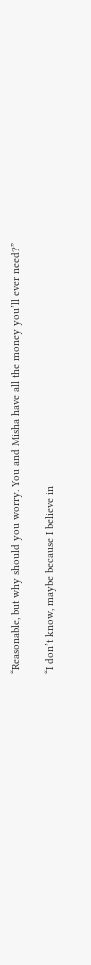“Reasonable, but why should you worry. You and Misha have all the money you’ll ever need?”

“I don’t know, maybe because I believe in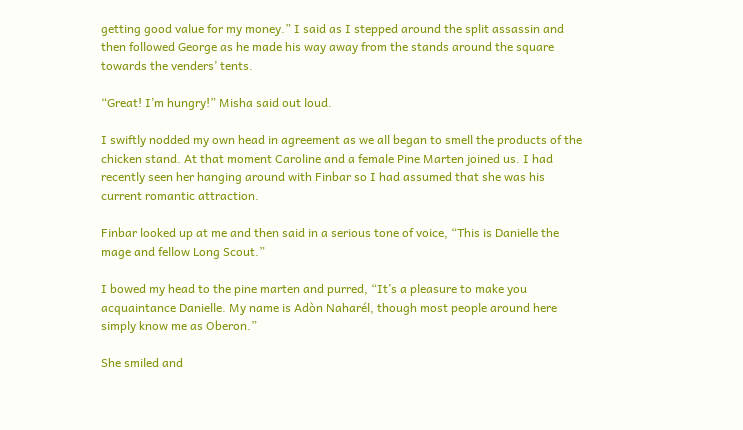getting good value for my money.” I said as I stepped around the split assassin and then followed George as he made his way away from the stands around the square towards the venders’ tents.

“Great! I’m hungry!” Misha said out loud.

I swiftly nodded my own head in agreement as we all began to smell the products of the chicken stand. At that moment Caroline and a female Pine Marten joined us. I had recently seen her hanging around with Finbar so I had assumed that she was his current romantic attraction.

Finbar looked up at me and then said in a serious tone of voice, “This is Danielle the mage and fellow Long Scout.”

I bowed my head to the pine marten and purred, “It’s a pleasure to make you acquaintance Danielle. My name is Adòn Naharél, though most people around here simply know me as Oberon.”

She smiled and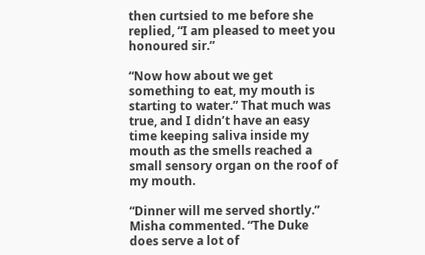then curtsied to me before she replied, “I am pleased to meet you honoured sir.”

“Now how about we get something to eat, my mouth is starting to water.” That much was true, and I didn’t have an easy time keeping saliva inside my mouth as the smells reached a small sensory organ on the roof of my mouth.

“Dinner will me served shortly.” Misha commented. “The Duke does serve a lot of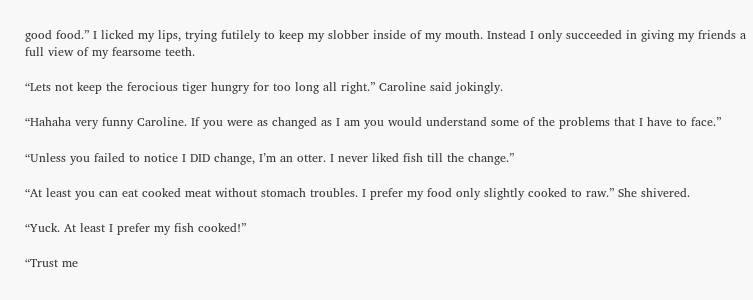good food.” I licked my lips, trying futilely to keep my slobber inside of my mouth. Instead I only succeeded in giving my friends a full view of my fearsome teeth.

“Lets not keep the ferocious tiger hungry for too long all right.” Caroline said jokingly.

“Hahaha very funny Caroline. If you were as changed as I am you would understand some of the problems that I have to face.”

“Unless you failed to notice I DID change, I’m an otter. I never liked fish till the change.”

“At least you can eat cooked meat without stomach troubles. I prefer my food only slightly cooked to raw.” She shivered.

“Yuck. At least I prefer my fish cooked!”

“Trust me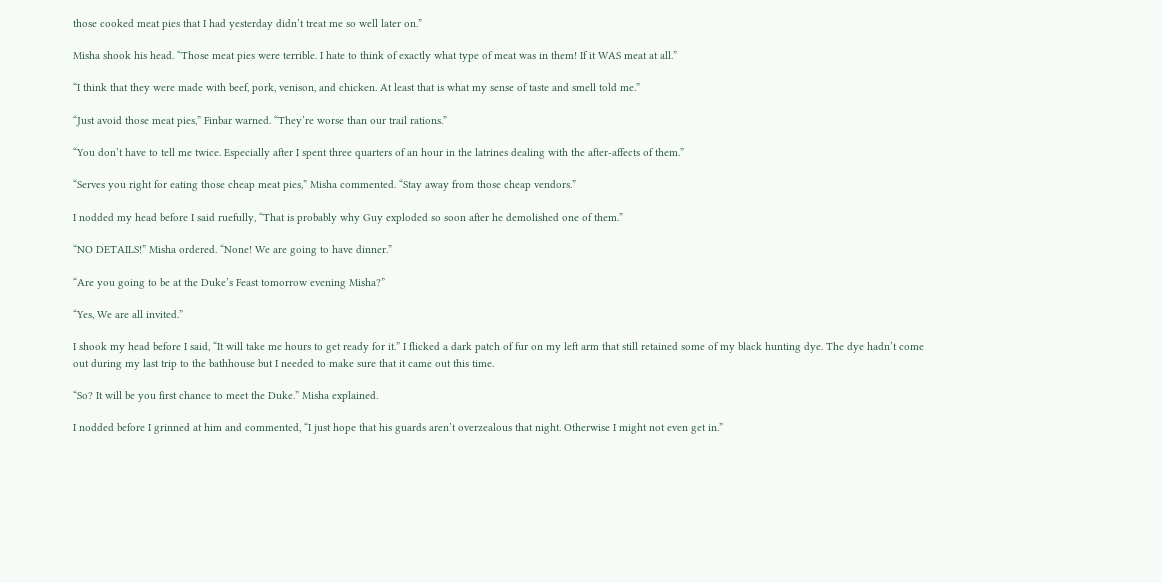those cooked meat pies that I had yesterday didn’t treat me so well later on.”

Misha shook his head. “Those meat pies were terrible. I hate to think of exactly what type of meat was in them! If it WAS meat at all.”

“I think that they were made with beef, pork, venison, and chicken. At least that is what my sense of taste and smell told me.”

“Just avoid those meat pies,” Finbar warned. “They’re worse than our trail rations.”

“You don’t have to tell me twice. Especially after I spent three quarters of an hour in the latrines dealing with the after-affects of them.”

“Serves you right for eating those cheap meat pies,” Misha commented. “Stay away from those cheap vendors.”

I nodded my head before I said ruefully, “That is probably why Guy exploded so soon after he demolished one of them.”

“NO DETAILS!” Misha ordered. “None! We are going to have dinner.”

“Are you going to be at the Duke’s Feast tomorrow evening Misha?”

“Yes, We are all invited.”

I shook my head before I said, “It will take me hours to get ready for it.” I flicked a dark patch of fur on my left arm that still retained some of my black hunting dye. The dye hadn’t come out during my last trip to the bathhouse but I needed to make sure that it came out this time.

“So? It will be you first chance to meet the Duke.” Misha explained.

I nodded before I grinned at him and commented, “I just hope that his guards aren’t overzealous that night. Otherwise I might not even get in.”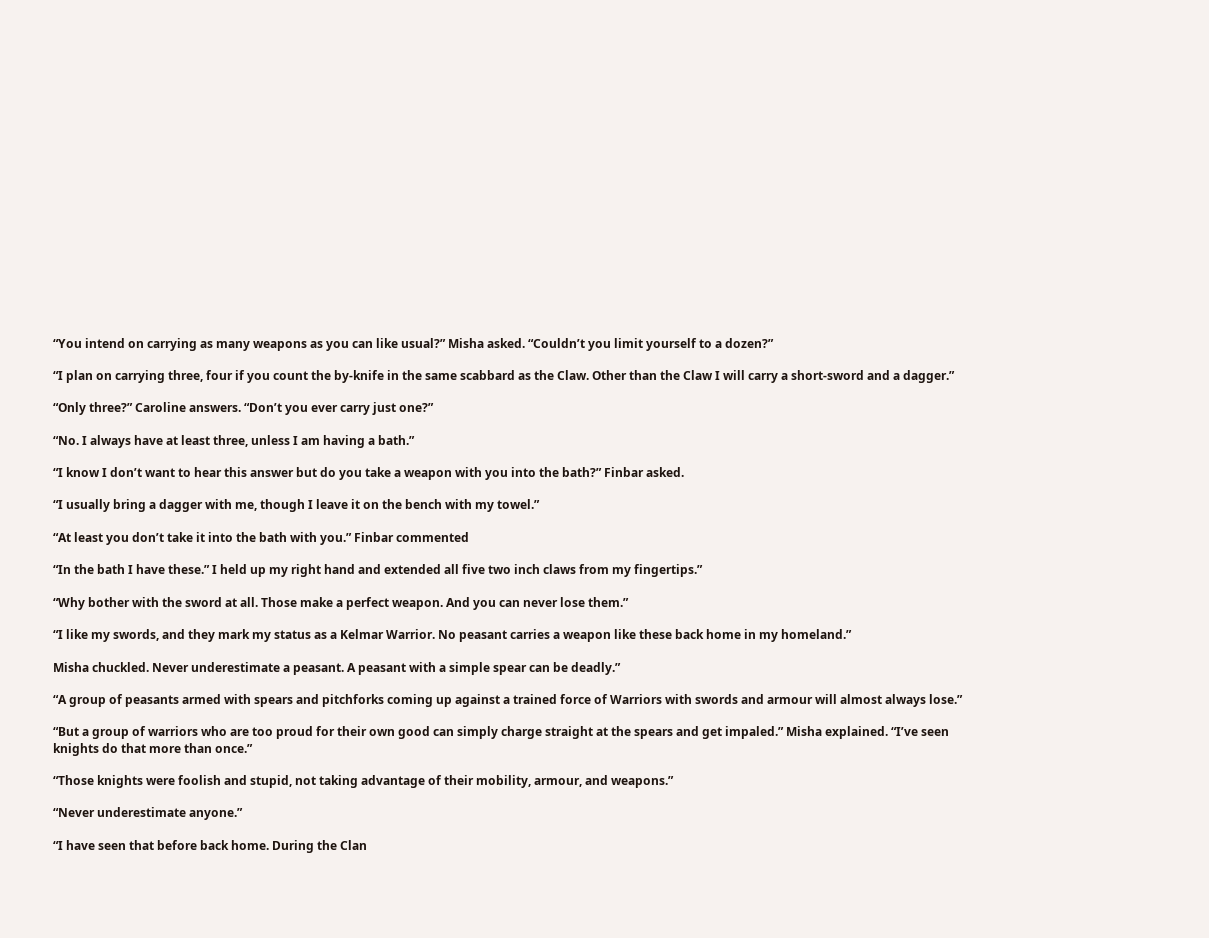“You intend on carrying as many weapons as you can like usual?” Misha asked. “Couldn’t you limit yourself to a dozen?”

“I plan on carrying three, four if you count the by-knife in the same scabbard as the Claw. Other than the Claw I will carry a short-sword and a dagger.”

“Only three?” Caroline answers. “Don’t you ever carry just one?”

“No. I always have at least three, unless I am having a bath.”

“I know I don’t want to hear this answer but do you take a weapon with you into the bath?” Finbar asked.

“I usually bring a dagger with me, though I leave it on the bench with my towel.”

“At least you don’t take it into the bath with you.” Finbar commented

“In the bath I have these.” I held up my right hand and extended all five two inch claws from my fingertips.”

“Why bother with the sword at all. Those make a perfect weapon. And you can never lose them.”

“I like my swords, and they mark my status as a Kelmar Warrior. No peasant carries a weapon like these back home in my homeland.”

Misha chuckled. Never underestimate a peasant. A peasant with a simple spear can be deadly.”

“A group of peasants armed with spears and pitchforks coming up against a trained force of Warriors with swords and armour will almost always lose.”

“But a group of warriors who are too proud for their own good can simply charge straight at the spears and get impaled.” Misha explained. “I’ve seen knights do that more than once.”

“Those knights were foolish and stupid, not taking advantage of their mobility, armour, and weapons.”

“Never underestimate anyone.”

“I have seen that before back home. During the Clan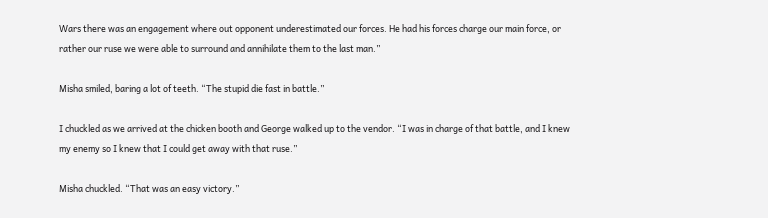Wars there was an engagement where out opponent underestimated our forces. He had his forces charge our main force, or rather our ruse we were able to surround and annihilate them to the last man.”

Misha smiled, baring a lot of teeth. “The stupid die fast in battle.”

I chuckled as we arrived at the chicken booth and George walked up to the vendor. “I was in charge of that battle, and I knew my enemy so I knew that I could get away with that ruse.”

Misha chuckled. “That was an easy victory.”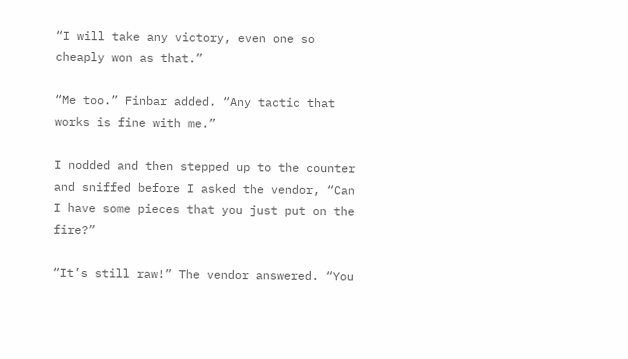“I will take any victory, even one so cheaply won as that.”

“Me too.” Finbar added. “Any tactic that works is fine with me.”

I nodded and then stepped up to the counter and sniffed before I asked the vendor, “Can I have some pieces that you just put on the fire?”

“It’s still raw!” The vendor answered. “You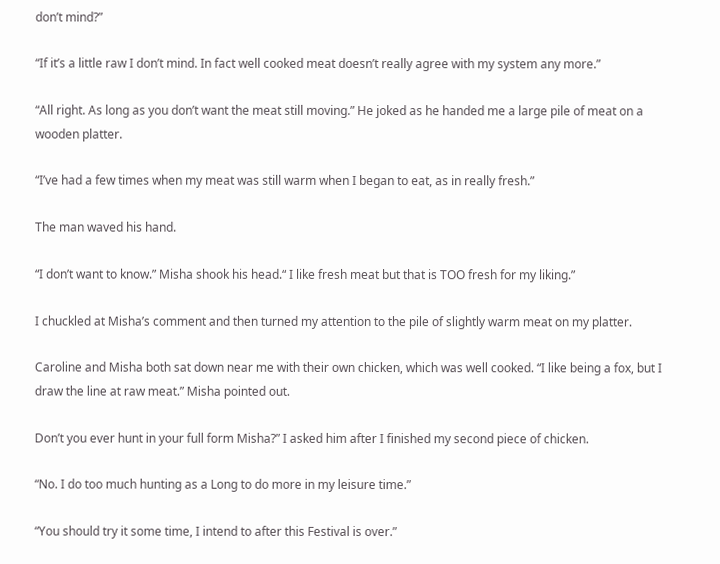don’t mind?”

“If it’s a little raw I don’t mind. In fact well cooked meat doesn’t really agree with my system any more.”

“All right. As long as you don’t want the meat still moving.” He joked as he handed me a large pile of meat on a wooden platter.

“I’ve had a few times when my meat was still warm when I began to eat, as in really fresh.”

The man waved his hand.

“I don’t want to know.” Misha shook his head.“ I like fresh meat but that is TOO fresh for my liking.”

I chuckled at Misha’s comment and then turned my attention to the pile of slightly warm meat on my platter.

Caroline and Misha both sat down near me with their own chicken, which was well cooked. “I like being a fox, but I draw the line at raw meat.” Misha pointed out.

Don’t you ever hunt in your full form Misha?” I asked him after I finished my second piece of chicken.

“No. I do too much hunting as a Long to do more in my leisure time.”

“You should try it some time, I intend to after this Festival is over.”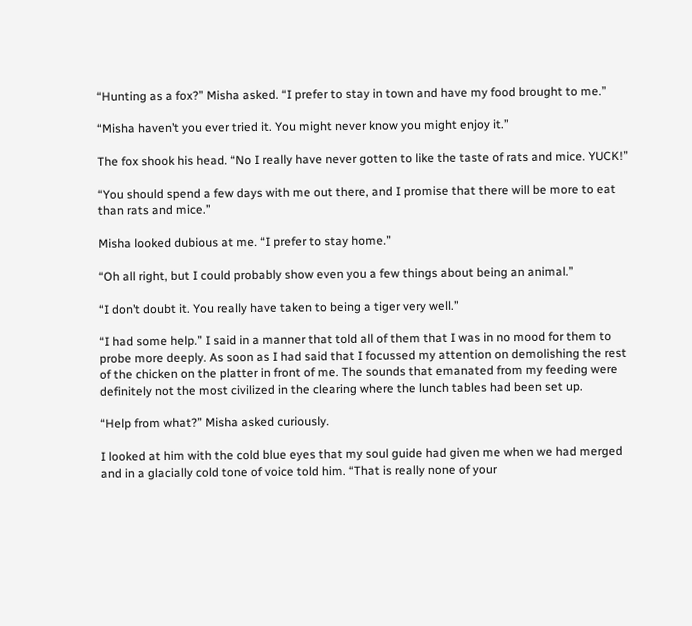“Hunting as a fox?” Misha asked. “I prefer to stay in town and have my food brought to me.”

“Misha haven’t you ever tried it. You might never know you might enjoy it.”

The fox shook his head. “No I really have never gotten to like the taste of rats and mice. YUCK!”

“You should spend a few days with me out there, and I promise that there will be more to eat than rats and mice.”

Misha looked dubious at me. “I prefer to stay home.”

“Oh all right, but I could probably show even you a few things about being an animal.”

“I don’t doubt it. You really have taken to being a tiger very well.”

“I had some help.” I said in a manner that told all of them that I was in no mood for them to probe more deeply. As soon as I had said that I focussed my attention on demolishing the rest of the chicken on the platter in front of me. The sounds that emanated from my feeding were definitely not the most civilized in the clearing where the lunch tables had been set up.

“Help from what?” Misha asked curiously.

I looked at him with the cold blue eyes that my soul guide had given me when we had merged and in a glacially cold tone of voice told him. “That is really none of your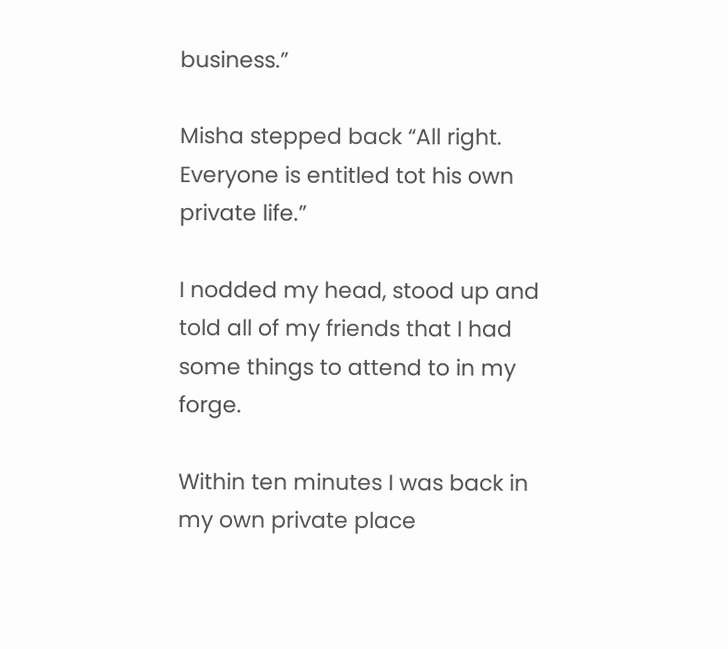business.”

Misha stepped back “All right. Everyone is entitled tot his own private life.”

I nodded my head, stood up and told all of my friends that I had some things to attend to in my forge.

Within ten minutes I was back in my own private place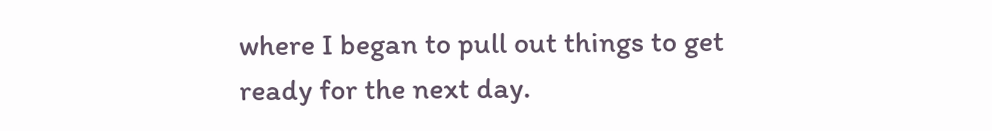where I began to pull out things to get ready for the next day.